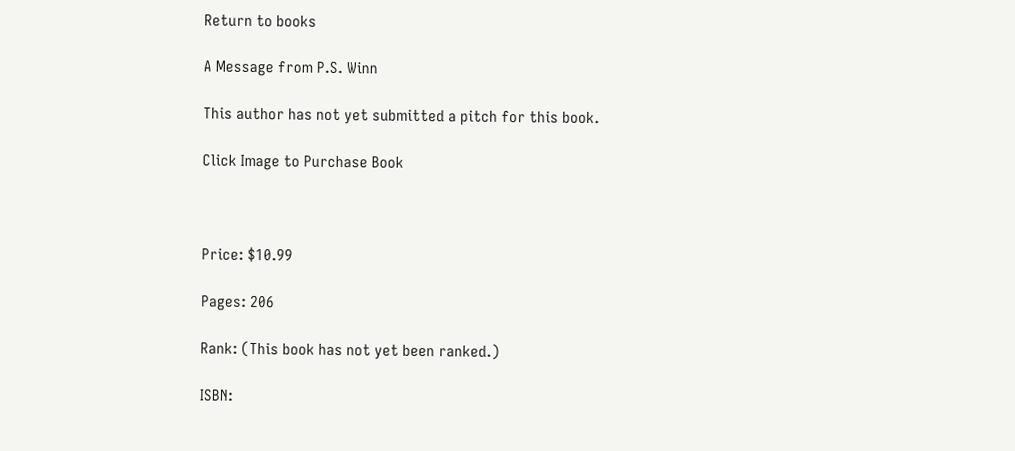Return to books

A Message from P.S. Winn

This author has not yet submitted a pitch for this book.

Click Image to Purchase Book



Price: $10.99

Pages: 206

Rank: (This book has not yet been ranked.)

ISBN: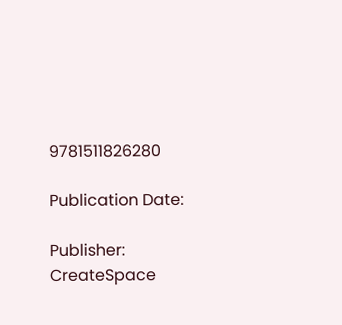9781511826280

Publication Date:

Publisher: CreateSpace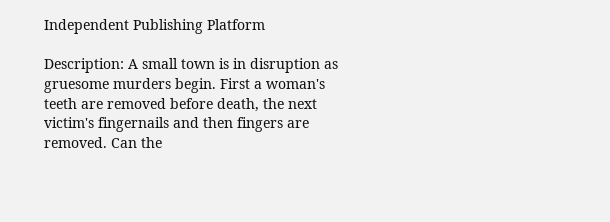Independent Publishing Platform

Description: A small town is in disruption as gruesome murders begin. First a woman's teeth are removed before death, the next victim's fingernails and then fingers are removed. Can the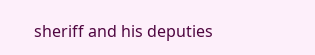sheriff and his deputies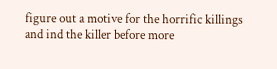figure out a motive for the horrific killings and ind the killer before more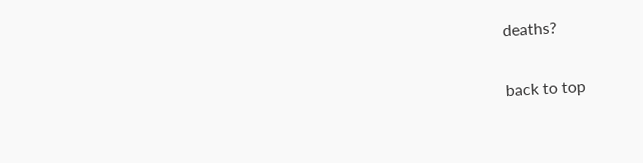deaths?

back to top